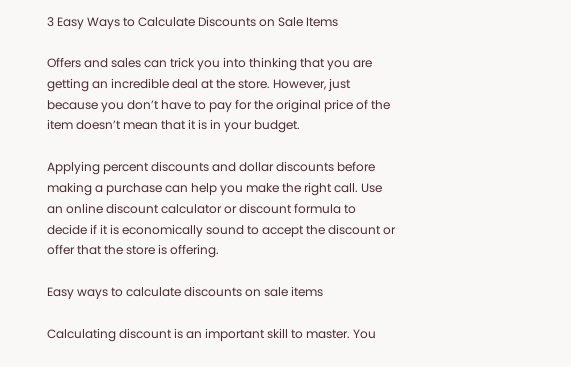3 Easy Ways to Calculate Discounts on Sale Items

Offers and sales can trick you into thinking that you are getting an incredible deal at the store. However, just because you don’t have to pay for the original price of the item doesn’t mean that it is in your budget.

Applying percent discounts and dollar discounts before making a purchase can help you make the right call. Use an online discount calculator or discount formula to decide if it is economically sound to accept the discount or offer that the store is offering.

Easy ways to calculate discounts on sale items

Calculating discount is an important skill to master. You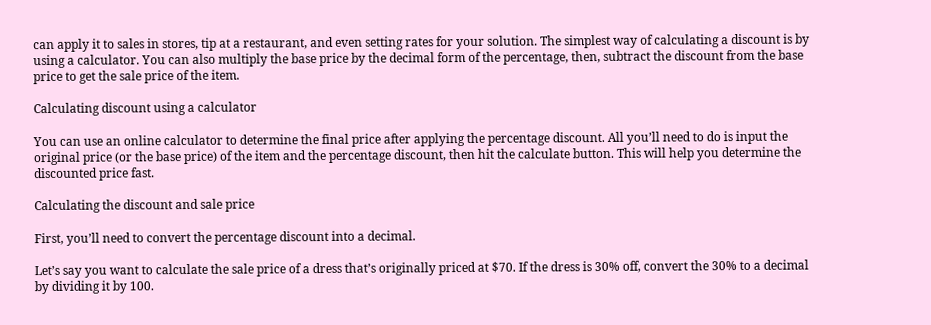can apply it to sales in stores, tip at a restaurant, and even setting rates for your solution. The simplest way of calculating a discount is by using a calculator. You can also multiply the base price by the decimal form of the percentage, then, subtract the discount from the base price to get the sale price of the item.

Calculating discount using a calculator

You can use an online calculator to determine the final price after applying the percentage discount. All you’ll need to do is input the original price (or the base price) of the item and the percentage discount, then hit the calculate button. This will help you determine the discounted price fast.

Calculating the discount and sale price

First, you’ll need to convert the percentage discount into a decimal.

Let’s say you want to calculate the sale price of a dress that’s originally priced at $70. If the dress is 30% off, convert the 30% to a decimal by dividing it by 100.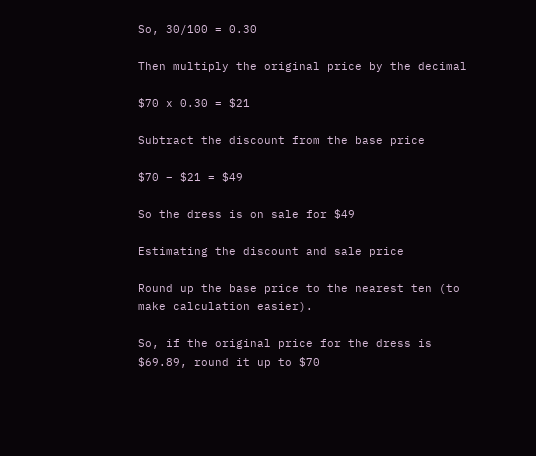So, 30/100 = 0.30

Then multiply the original price by the decimal

$70 x 0.30 = $21

Subtract the discount from the base price

$70 – $21 = $49

So the dress is on sale for $49

Estimating the discount and sale price

Round up the base price to the nearest ten (to make calculation easier).

So, if the original price for the dress is $69.89, round it up to $70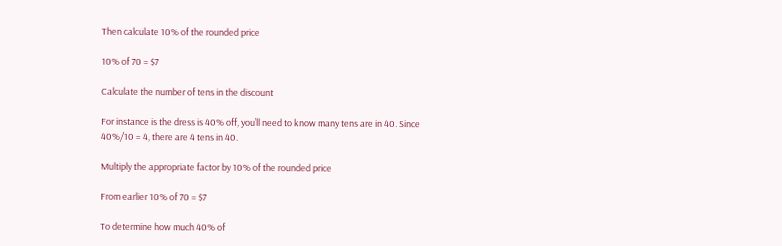Then calculate 10% of the rounded price

10% of 70 = $7

Calculate the number of tens in the discount

For instance is the dress is 40% off, you’ll need to know many tens are in 40. Since 40%/10 = 4, there are 4 tens in 40.

Multiply the appropriate factor by 10% of the rounded price

From earlier 10% of 70 = $7

To determine how much 40% of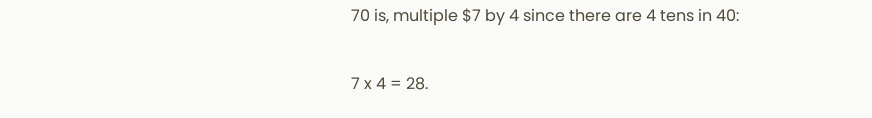70 is, multiple $7 by 4 since there are 4 tens in 40:

7 x 4 = 28.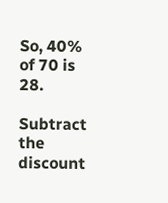So, 40% of 70 is 28.

Subtract the discount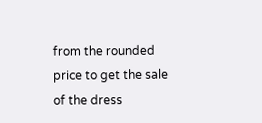from the rounded price to get the sale of the dress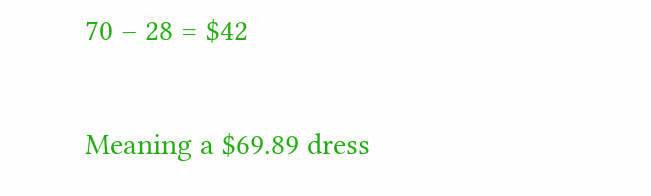70 – 28 = $42

Meaning a $69.89 dress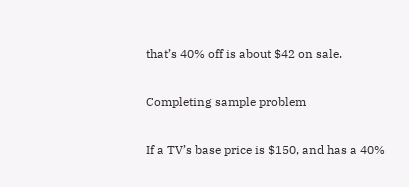that’s 40% off is about $42 on sale.

Completing sample problem

If a TV’s base price is $150, and has a 40%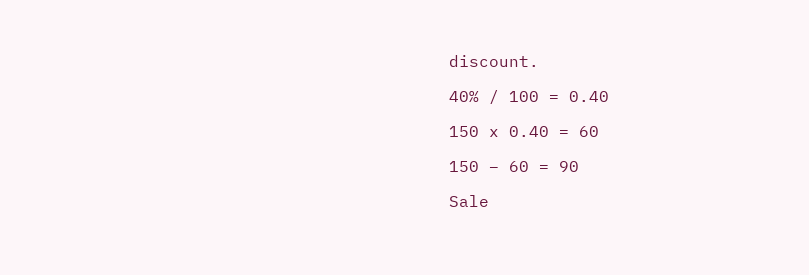discount.

40% / 100 = 0.40

150 x 0.40 = 60

150 – 60 = 90

Sale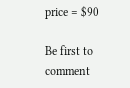price = $90

Be first to comment